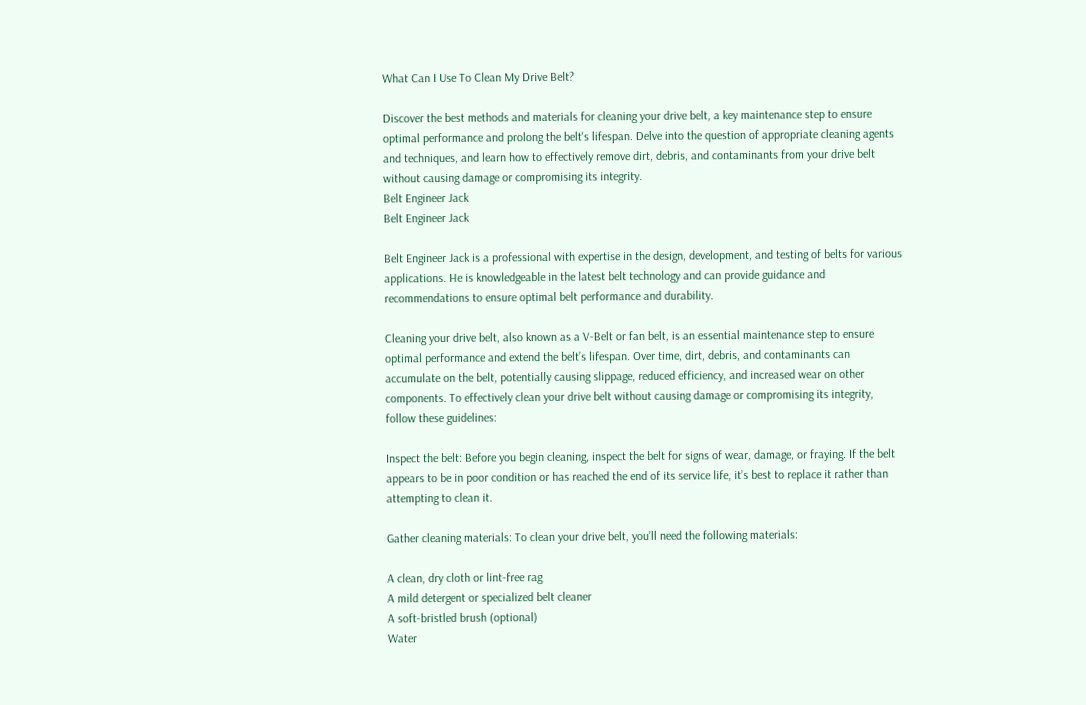What Can I Use To Clean My Drive Belt?

Discover the best methods and materials for cleaning your drive belt, a key maintenance step to ensure optimal performance and prolong the belt's lifespan. Delve into the question of appropriate cleaning agents and techniques, and learn how to effectively remove dirt, debris, and contaminants from your drive belt without causing damage or compromising its integrity.
Belt Engineer Jack
Belt Engineer Jack

Belt Engineer Jack is a professional with expertise in the design, development, and testing of belts for various applications. He is knowledgeable in the latest belt technology and can provide guidance and recommendations to ensure optimal belt performance and durability.

Cleaning your drive belt, also known as a V-Belt or fan belt, is an essential maintenance step to ensure optimal performance and extend the belt’s lifespan. Over time, dirt, debris, and contaminants can accumulate on the belt, potentially causing slippage, reduced efficiency, and increased wear on other components. To effectively clean your drive belt without causing damage or compromising its integrity, follow these guidelines:

Inspect the belt: Before you begin cleaning, inspect the belt for signs of wear, damage, or fraying. If the belt appears to be in poor condition or has reached the end of its service life, it’s best to replace it rather than attempting to clean it.

Gather cleaning materials: To clean your drive belt, you’ll need the following materials:

A clean, dry cloth or lint-free rag
A mild detergent or specialized belt cleaner
A soft-bristled brush (optional)
Water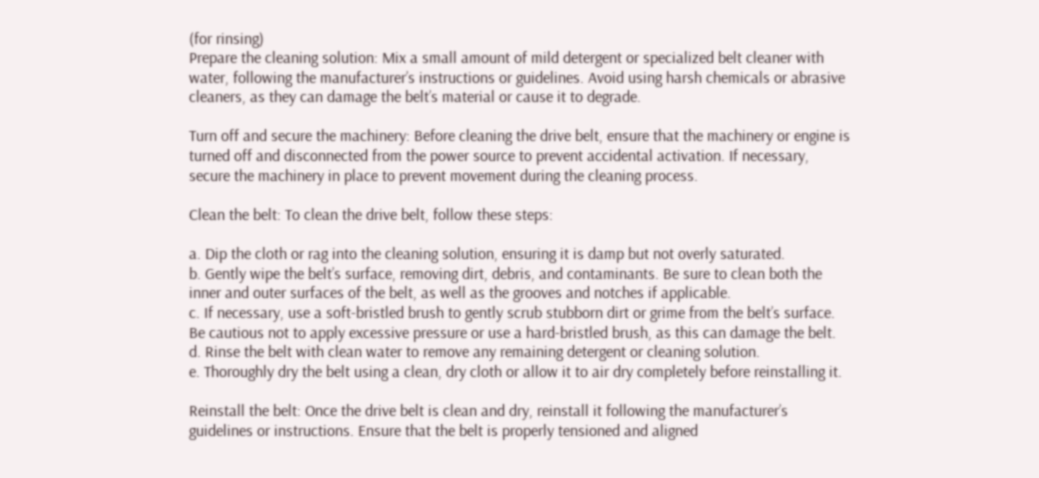(for rinsing)
Prepare the cleaning solution: Mix a small amount of mild detergent or specialized belt cleaner with water, following the manufacturer’s instructions or guidelines. Avoid using harsh chemicals or abrasive cleaners, as they can damage the belt’s material or cause it to degrade.

Turn off and secure the machinery: Before cleaning the drive belt, ensure that the machinery or engine is turned off and disconnected from the power source to prevent accidental activation. If necessary, secure the machinery in place to prevent movement during the cleaning process.

Clean the belt: To clean the drive belt, follow these steps:

a. Dip the cloth or rag into the cleaning solution, ensuring it is damp but not overly saturated.
b. Gently wipe the belt’s surface, removing dirt, debris, and contaminants. Be sure to clean both the inner and outer surfaces of the belt, as well as the grooves and notches if applicable.
c. If necessary, use a soft-bristled brush to gently scrub stubborn dirt or grime from the belt’s surface. Be cautious not to apply excessive pressure or use a hard-bristled brush, as this can damage the belt.
d. Rinse the belt with clean water to remove any remaining detergent or cleaning solution.
e. Thoroughly dry the belt using a clean, dry cloth or allow it to air dry completely before reinstalling it.

Reinstall the belt: Once the drive belt is clean and dry, reinstall it following the manufacturer’s guidelines or instructions. Ensure that the belt is properly tensioned and aligned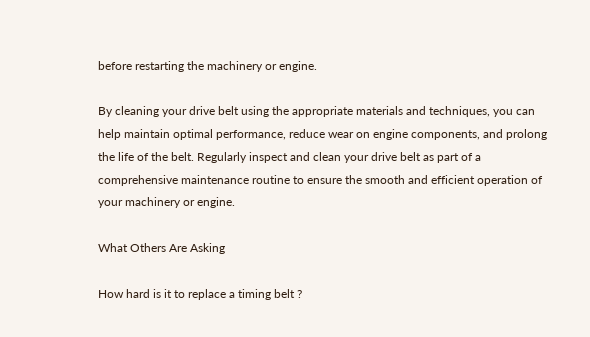before restarting the machinery or engine.

By cleaning your drive belt using the appropriate materials and techniques, you can help maintain optimal performance, reduce wear on engine components, and prolong the life of the belt. Regularly inspect and clean your drive belt as part of a comprehensive maintenance routine to ensure the smooth and efficient operation of your machinery or engine.

What Others Are Asking

How hard is it to replace a timing belt ?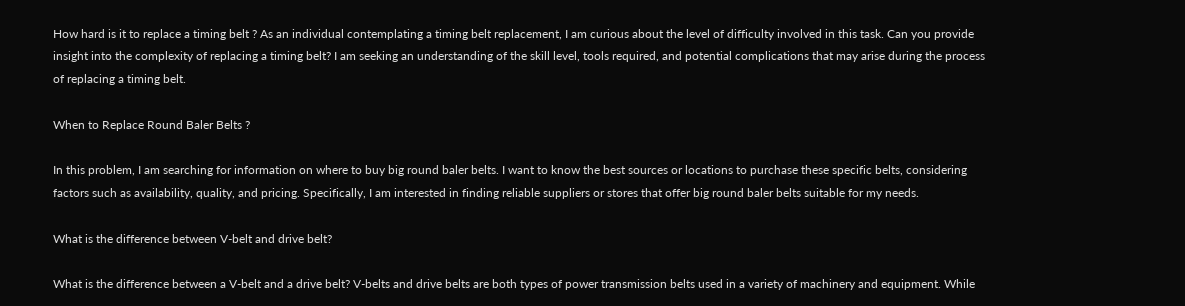How hard is it to replace a timing belt ? As an individual contemplating a timing belt replacement, I am curious about the level of difficulty involved in this task. Can you provide insight into the complexity of replacing a timing belt? I am seeking an understanding of the skill level, tools required, and potential complications that may arise during the process of replacing a timing belt.

When to Replace Round Baler Belts ?

In this problem, I am searching for information on where to buy big round baler belts. I want to know the best sources or locations to purchase these specific belts, considering factors such as availability, quality, and pricing. Specifically, I am interested in finding reliable suppliers or stores that offer big round baler belts suitable for my needs.

What is the difference between V-belt and drive belt?

What is the difference between a V-belt and a drive belt? V-belts and drive belts are both types of power transmission belts used in a variety of machinery and equipment. While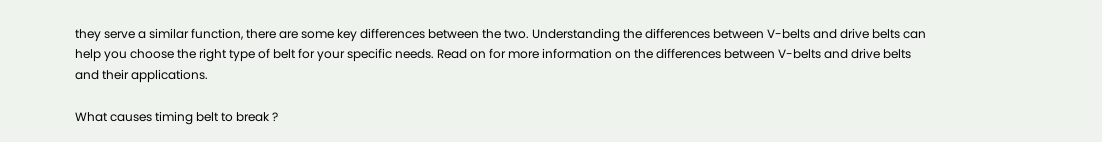they serve a similar function, there are some key differences between the two. Understanding the differences between V-belts and drive belts can help you choose the right type of belt for your specific needs. Read on for more information on the differences between V-belts and drive belts and their applications.

What causes timing belt to break ?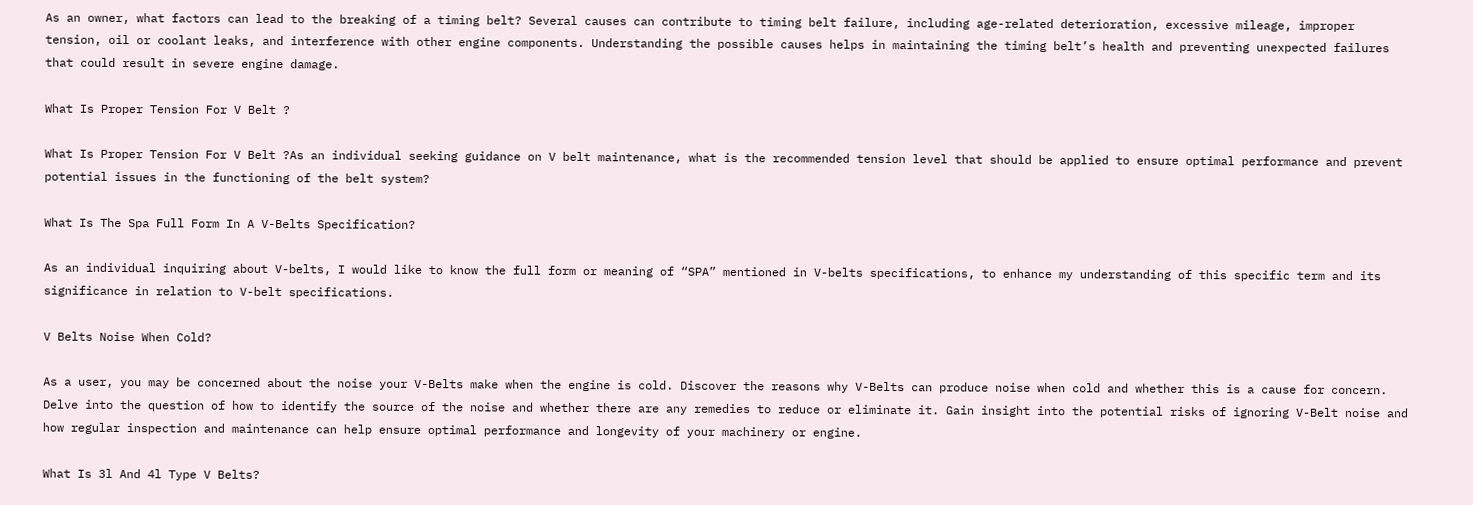As an owner, what factors can lead to the breaking of a timing belt? Several causes can contribute to timing belt failure, including age-related deterioration, excessive mileage, improper tension, oil or coolant leaks, and interference with other engine components. Understanding the possible causes helps in maintaining the timing belt’s health and preventing unexpected failures that could result in severe engine damage.

What Is Proper Tension For V Belt ?

What Is Proper Tension For V Belt ?As an individual seeking guidance on V belt maintenance, what is the recommended tension level that should be applied to ensure optimal performance and prevent potential issues in the functioning of the belt system?

What Is The Spa Full Form In A V-Belts Specification?

As an individual inquiring about V-belts, I would like to know the full form or meaning of “SPA” mentioned in V-belts specifications, to enhance my understanding of this specific term and its significance in relation to V-belt specifications.

V Belts Noise When Cold?

As a user, you may be concerned about the noise your V-Belts make when the engine is cold. Discover the reasons why V-Belts can produce noise when cold and whether this is a cause for concern. Delve into the question of how to identify the source of the noise and whether there are any remedies to reduce or eliminate it. Gain insight into the potential risks of ignoring V-Belt noise and how regular inspection and maintenance can help ensure optimal performance and longevity of your machinery or engine.

What Is 3l And 4l Type V Belts?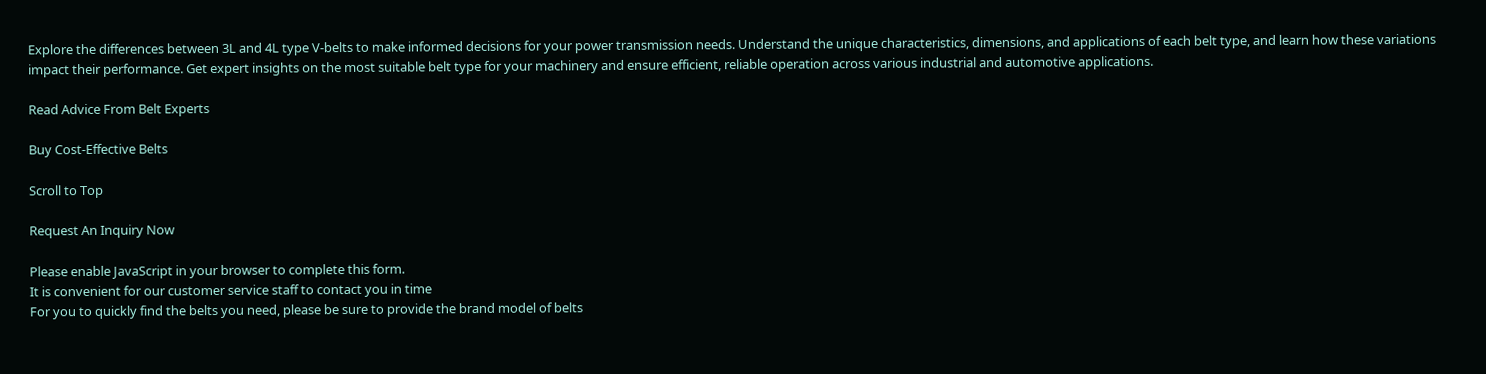Explore the differences between 3L and 4L type V-belts to make informed decisions for your power transmission needs. Understand the unique characteristics, dimensions, and applications of each belt type, and learn how these variations impact their performance. Get expert insights on the most suitable belt type for your machinery and ensure efficient, reliable operation across various industrial and automotive applications.

Read Advice From Belt Experts

Buy Cost-Effective Belts

Scroll to Top

Request An Inquiry Now

Please enable JavaScript in your browser to complete this form.
It is convenient for our customer service staff to contact you in time
For you to quickly find the belts you need, please be sure to provide the brand model of belts